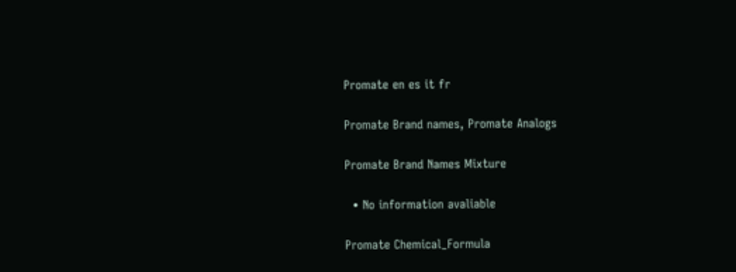Promate en es it fr

Promate Brand names, Promate Analogs

Promate Brand Names Mixture

  • No information avaliable

Promate Chemical_Formula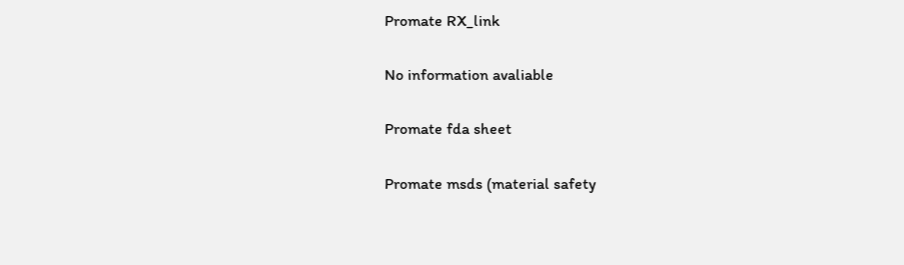Promate RX_link

No information avaliable

Promate fda sheet

Promate msds (material safety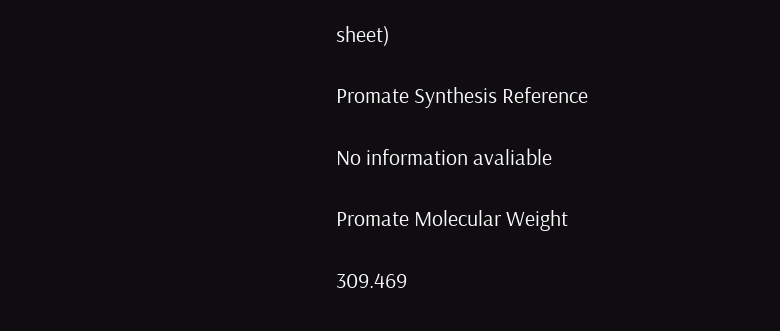sheet)

Promate Synthesis Reference

No information avaliable

Promate Molecular Weight

309.469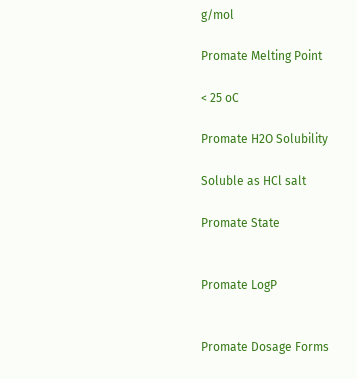g/mol

Promate Melting Point

< 25 oC

Promate H2O Solubility

Soluble as HCl salt

Promate State


Promate LogP


Promate Dosage Forms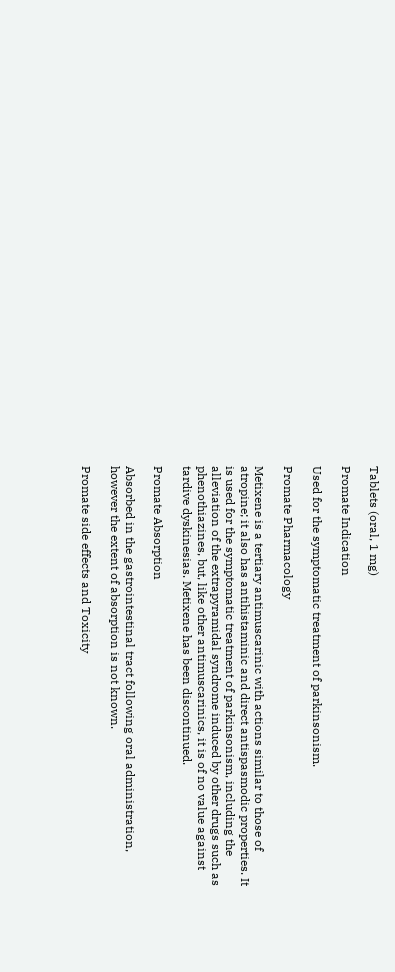Tablets (oral, 1 mg)

Promate Indication

Used for the symptomatic treatment of parkinsonism.

Promate Pharmacology

Metixene is a tertiary antimuscarinic with actions similar to those of atropine; it also has antihistaminic and direct antispasmodic properties. It is used for the symptomatic treatment of parkinsonism, including the alleviation of the extrapyramidal syndrome induced by other drugs such as phenothiazines, but, like other antimuscarinics, it is of no value against tardive dyskinesias. Metixene has been discontinued.

Promate Absorption

Absorbed in the gastrointestinal tract following oral administration, however the extent of absorption is not known.

Promate side effects and Toxicity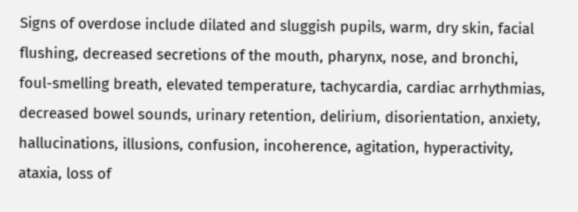Signs of overdose include dilated and sluggish pupils, warm, dry skin, facial flushing, decreased secretions of the mouth, pharynx, nose, and bronchi, foul-smelling breath, elevated temperature, tachycardia, cardiac arrhythmias, decreased bowel sounds, urinary retention, delirium, disorientation, anxiety, hallucinations, illusions, confusion, incoherence, agitation, hyperactivity, ataxia, loss of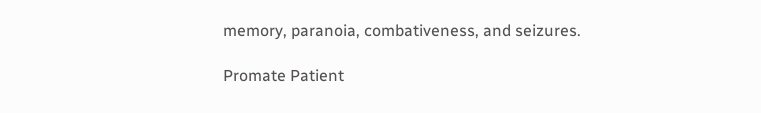memory, paranoia, combativeness, and seizures.

Promate Patient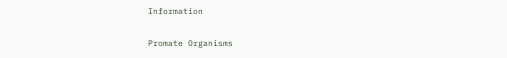Information

Promate Organisms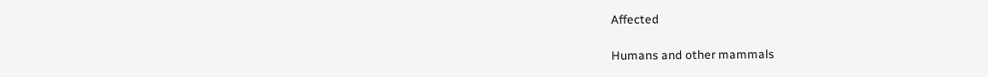Affected

Humans and other mammals